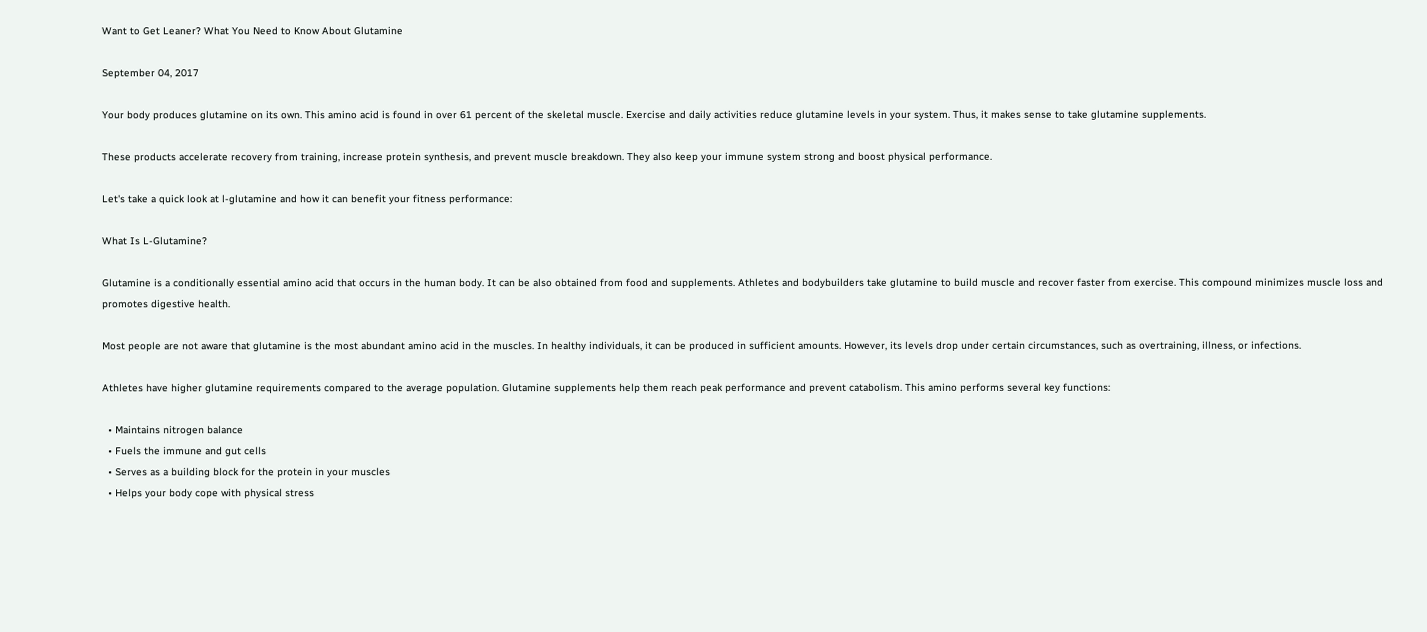Want to Get Leaner? What You Need to Know About Glutamine

September 04, 2017

Your body produces glutamine on its own. This amino acid is found in over 61 percent of the skeletal muscle. Exercise and daily activities reduce glutamine levels in your system. Thus, it makes sense to take glutamine supplements.

These products accelerate recovery from training, increase protein synthesis, and prevent muscle breakdown. They also keep your immune system strong and boost physical performance.

Let's take a quick look at l-glutamine and how it can benefit your fitness performance:

What Is L-Glutamine?

Glutamine is a conditionally essential amino acid that occurs in the human body. It can be also obtained from food and supplements. Athletes and bodybuilders take glutamine to build muscle and recover faster from exercise. This compound minimizes muscle loss and promotes digestive health.

Most people are not aware that glutamine is the most abundant amino acid in the muscles. In healthy individuals, it can be produced in sufficient amounts. However, its levels drop under certain circumstances, such as overtraining, illness, or infections.

Athletes have higher glutamine requirements compared to the average population. Glutamine supplements help them reach peak performance and prevent catabolism. This amino performs several key functions:

  • Maintains nitrogen balance
  • Fuels the immune and gut cells
  • Serves as a building block for the protein in your muscles
  • Helps your body cope with physical stress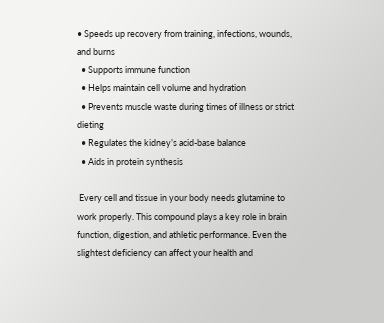• Speeds up recovery from training, infections, wounds, and burns
  • Supports immune function
  • Helps maintain cell volume and hydration
  • Prevents muscle waste during times of illness or strict dieting
  • Regulates the kidney’s acid-base balance
  • Aids in protein synthesis

 Every cell and tissue in your body needs glutamine to work properly. This compound plays a key role in brain function, digestion, and athletic performance. Even the slightest deficiency can affect your health and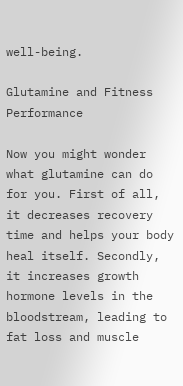well-being.

Glutamine and Fitness Performance

Now you might wonder what glutamine can do for you. First of all, it decreases recovery time and helps your body heal itself. Secondly, it increases growth hormone levels in the bloodstream, leading to fat loss and muscle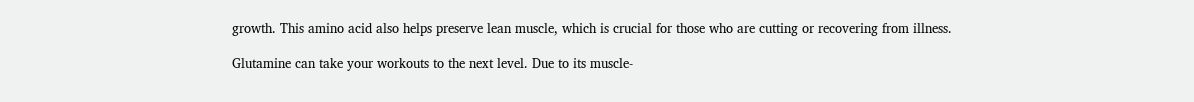growth. This amino acid also helps preserve lean muscle, which is crucial for those who are cutting or recovering from illness.

Glutamine can take your workouts to the next level. Due to its muscle-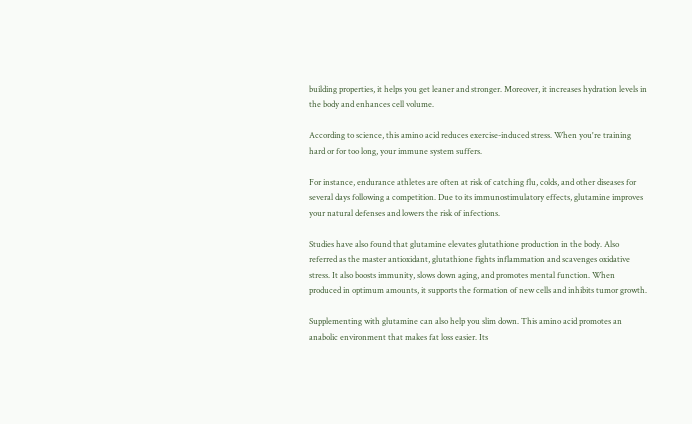building properties, it helps you get leaner and stronger. Moreover, it increases hydration levels in the body and enhances cell volume.

According to science, this amino acid reduces exercise-induced stress. When you're training hard or for too long, your immune system suffers.

For instance, endurance athletes are often at risk of catching flu, colds, and other diseases for several days following a competition. Due to its immunostimulatory effects, glutamine improves your natural defenses and lowers the risk of infections.

Studies have also found that glutamine elevates glutathione production in the body. Also referred as the master antioxidant, glutathione fights inflammation and scavenges oxidative stress. It also boosts immunity, slows down aging, and promotes mental function. When produced in optimum amounts, it supports the formation of new cells and inhibits tumor growth.

Supplementing with glutamine can also help you slim down. This amino acid promotes an anabolic environment that makes fat loss easier. Its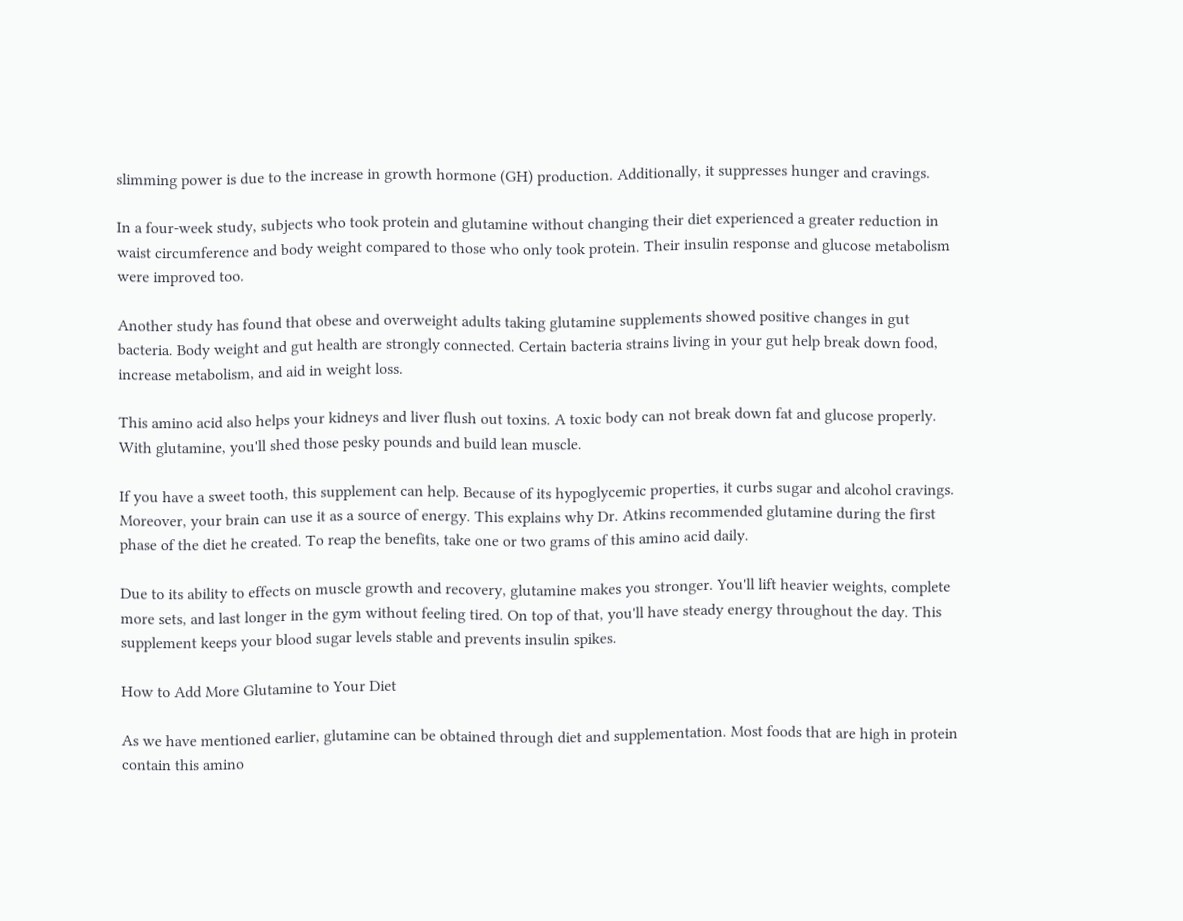slimming power is due to the increase in growth hormone (GH) production. Additionally, it suppresses hunger and cravings.

In a four-week study, subjects who took protein and glutamine without changing their diet experienced a greater reduction in waist circumference and body weight compared to those who only took protein. Their insulin response and glucose metabolism were improved too.

Another study has found that obese and overweight adults taking glutamine supplements showed positive changes in gut bacteria. Body weight and gut health are strongly connected. Certain bacteria strains living in your gut help break down food, increase metabolism, and aid in weight loss.

This amino acid also helps your kidneys and liver flush out toxins. A toxic body can not break down fat and glucose properly. With glutamine, you'll shed those pesky pounds and build lean muscle.

If you have a sweet tooth, this supplement can help. Because of its hypoglycemic properties, it curbs sugar and alcohol cravings. Moreover, your brain can use it as a source of energy. This explains why Dr. Atkins recommended glutamine during the first phase of the diet he created. To reap the benefits, take one or two grams of this amino acid daily.

Due to its ability to effects on muscle growth and recovery, glutamine makes you stronger. You'll lift heavier weights, complete more sets, and last longer in the gym without feeling tired. On top of that, you'll have steady energy throughout the day. This supplement keeps your blood sugar levels stable and prevents insulin spikes.

How to Add More Glutamine to Your Diet

As we have mentioned earlier, glutamine can be obtained through diet and supplementation. Most foods that are high in protein contain this amino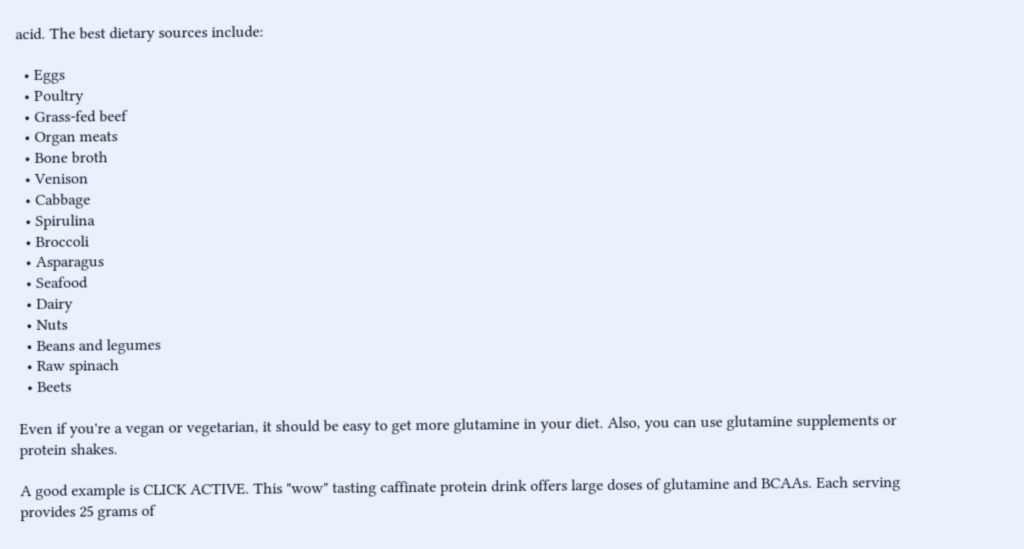acid. The best dietary sources include:

  • Eggs
  • Poultry
  • Grass-fed beef
  • Organ meats
  • Bone broth
  • Venison
  • Cabbage
  • Spirulina
  • Broccoli
  • Asparagus
  • Seafood
  • Dairy
  • Nuts
  • Beans and legumes
  • Raw spinach
  • Beets

Even if you're a vegan or vegetarian, it should be easy to get more glutamine in your diet. Also, you can use glutamine supplements or protein shakes.

A good example is CLICK ACTIVE. This "wow" tasting caffinate protein drink offers large doses of glutamine and BCAAs. Each serving provides 25 grams of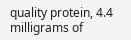quality protein, 4.4 milligrams of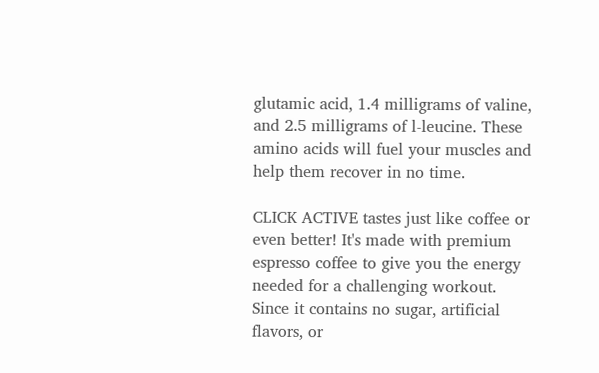glutamic acid, 1.4 milligrams of valine, and 2.5 milligrams of l-leucine. These amino acids will fuel your muscles and help them recover in no time.

CLICK ACTIVE tastes just like coffee or even better! It's made with premium espresso coffee to give you the energy needed for a challenging workout. Since it contains no sugar, artificial flavors, or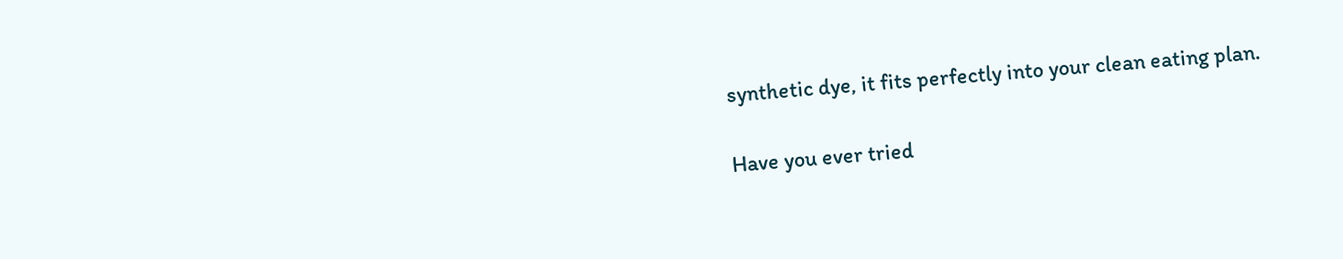synthetic dye, it fits perfectly into your clean eating plan.

Have you ever tried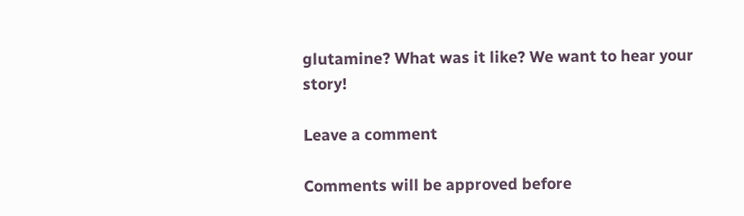glutamine? What was it like? We want to hear your story!

Leave a comment

Comments will be approved before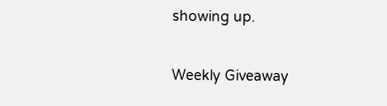showing up.

Weekly Giveaway